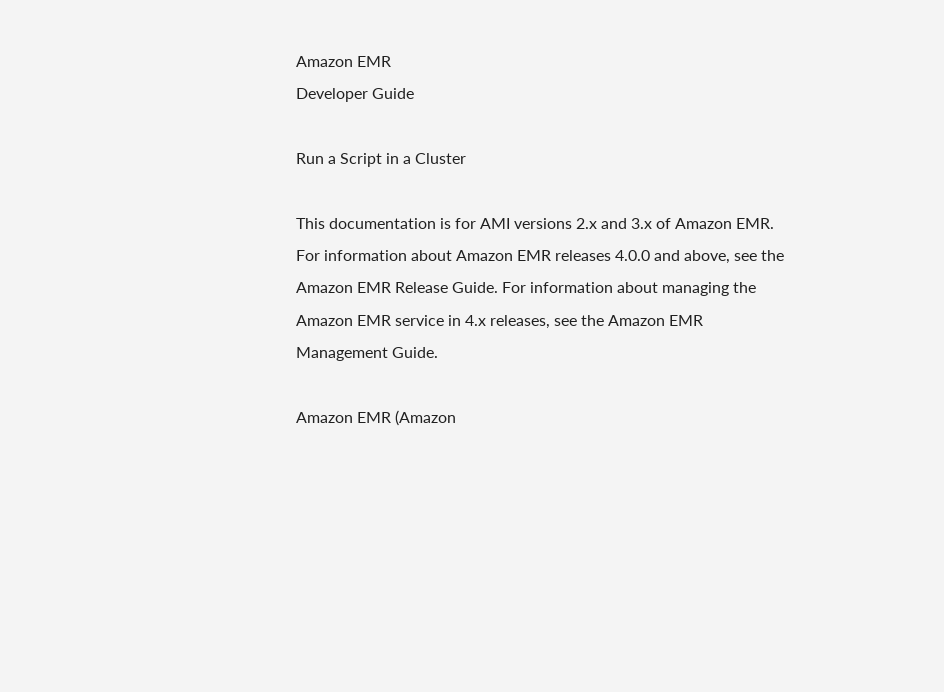Amazon EMR
Developer Guide

Run a Script in a Cluster

This documentation is for AMI versions 2.x and 3.x of Amazon EMR. For information about Amazon EMR releases 4.0.0 and above, see the Amazon EMR Release Guide. For information about managing the Amazon EMR service in 4.x releases, see the Amazon EMR Management Guide.

Amazon EMR (Amazon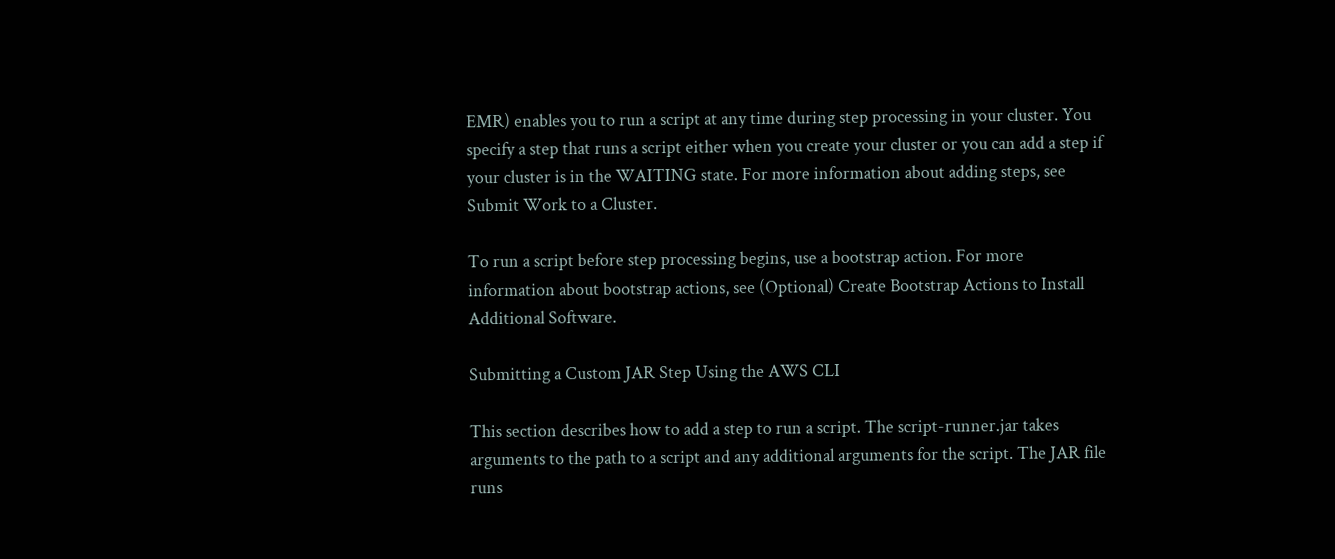EMR) enables you to run a script at any time during step processing in your cluster. You specify a step that runs a script either when you create your cluster or you can add a step if your cluster is in the WAITING state. For more information about adding steps, see Submit Work to a Cluster.

To run a script before step processing begins, use a bootstrap action. For more information about bootstrap actions, see (Optional) Create Bootstrap Actions to Install Additional Software.

Submitting a Custom JAR Step Using the AWS CLI

This section describes how to add a step to run a script. The script-runner.jar takes arguments to the path to a script and any additional arguments for the script. The JAR file runs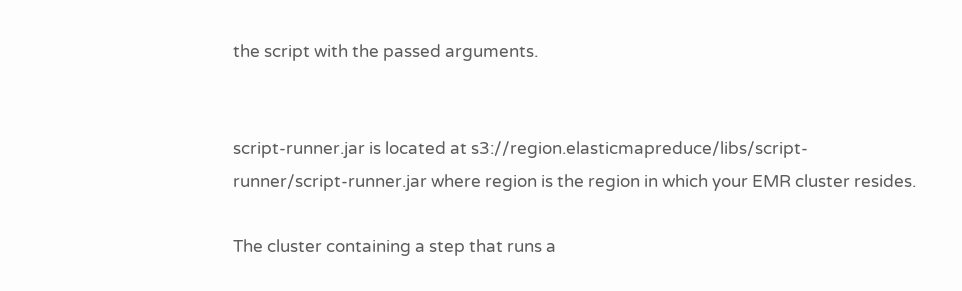the script with the passed arguments.


script-runner.jar is located at s3://region.elasticmapreduce/libs/script-runner/script-runner.jar where region is the region in which your EMR cluster resides.

The cluster containing a step that runs a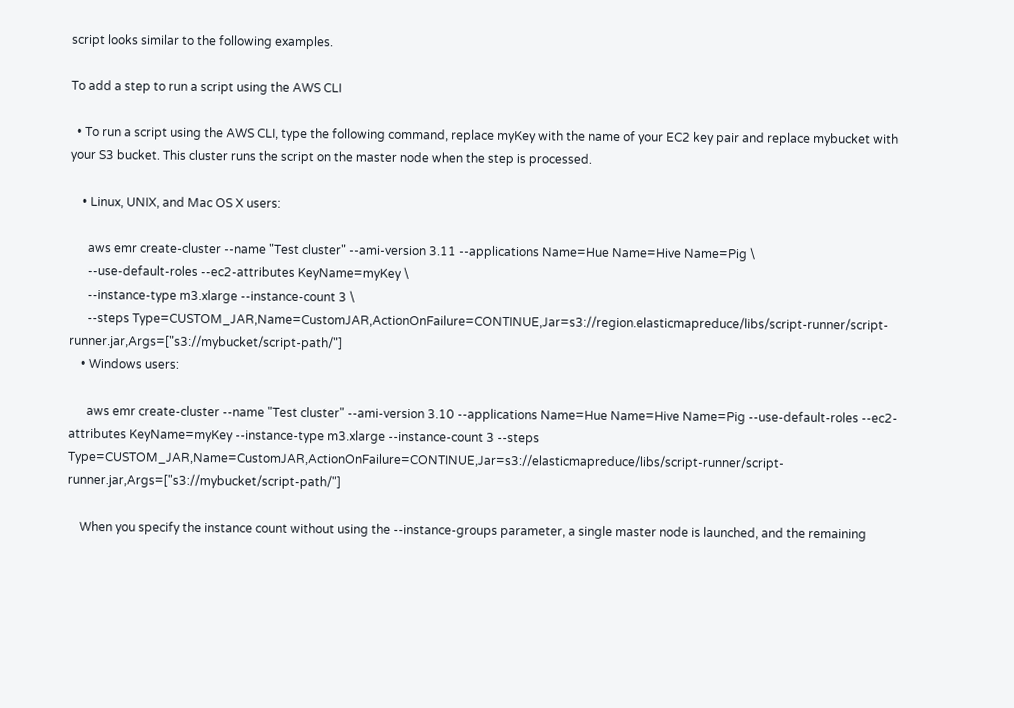script looks similar to the following examples.

To add a step to run a script using the AWS CLI

  • To run a script using the AWS CLI, type the following command, replace myKey with the name of your EC2 key pair and replace mybucket with your S3 bucket. This cluster runs the script on the master node when the step is processed.

    • Linux, UNIX, and Mac OS X users:

      aws emr create-cluster --name "Test cluster" --ami-version 3.11 --applications Name=Hue Name=Hive Name=Pig \
      --use-default-roles --ec2-attributes KeyName=myKey \
      --instance-type m3.xlarge --instance-count 3 \
      --steps Type=CUSTOM_JAR,Name=CustomJAR,ActionOnFailure=CONTINUE,Jar=s3://region.elasticmapreduce/libs/script-runner/script-runner.jar,Args=["s3://mybucket/script-path/"]
    • Windows users:

      aws emr create-cluster --name "Test cluster" --ami-version 3.10 --applications Name=Hue Name=Hive Name=Pig --use-default-roles --ec2-attributes KeyName=myKey --instance-type m3.xlarge --instance-count 3 --steps Type=CUSTOM_JAR,Name=CustomJAR,ActionOnFailure=CONTINUE,Jar=s3://elasticmapreduce/libs/script-runner/script-runner.jar,Args=["s3://mybucket/script-path/"]

    When you specify the instance count without using the --instance-groups parameter, a single master node is launched, and the remaining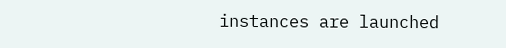instances are launched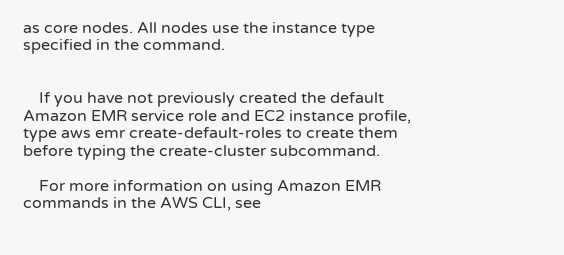as core nodes. All nodes use the instance type specified in the command.


    If you have not previously created the default Amazon EMR service role and EC2 instance profile, type aws emr create-default-roles to create them before typing the create-cluster subcommand.

    For more information on using Amazon EMR commands in the AWS CLI, see